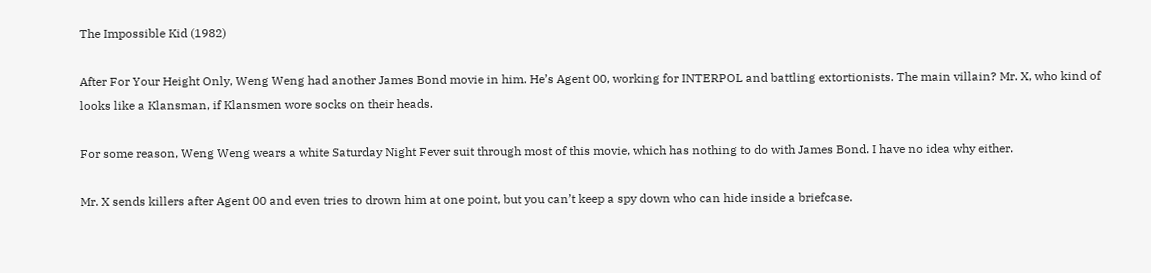The Impossible Kid (1982)

After For Your Height Only, Weng Weng had another James Bond movie in him. He’s Agent 00, working for INTERPOL and battling extortionists. The main villain? Mr. X, who kind of looks like a Klansman, if Klansmen wore socks on their heads.

For some reason, Weng Weng wears a white Saturday Night Fever suit through most of this movie, which has nothing to do with James Bond. I have no idea why either.

Mr. X sends killers after Agent 00 and even tries to drown him at one point, but you can’t keep a spy down who can hide inside a briefcase.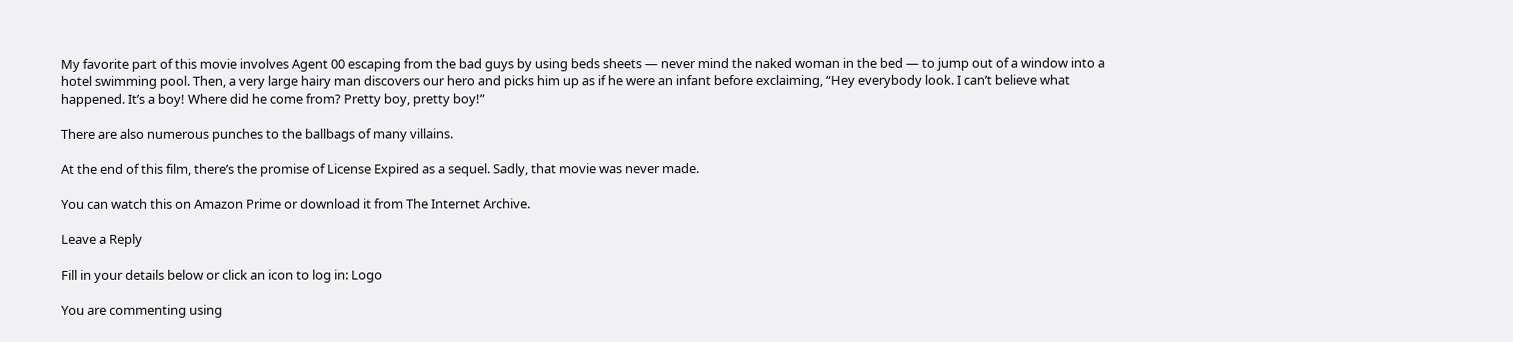My favorite part of this movie involves Agent 00 escaping from the bad guys by using beds sheets — never mind the naked woman in the bed — to jump out of a window into a hotel swimming pool. Then, a very large hairy man discovers our hero and picks him up as if he were an infant before exclaiming, “Hey everybody look. I can’t believe what happened. It’s a boy! Where did he come from? Pretty boy, pretty boy!”

There are also numerous punches to the ballbags of many villains.

At the end of this film, there’s the promise of License Expired as a sequel. Sadly, that movie was never made.

You can watch this on Amazon Prime or download it from The Internet Archive.

Leave a Reply

Fill in your details below or click an icon to log in: Logo

You are commenting using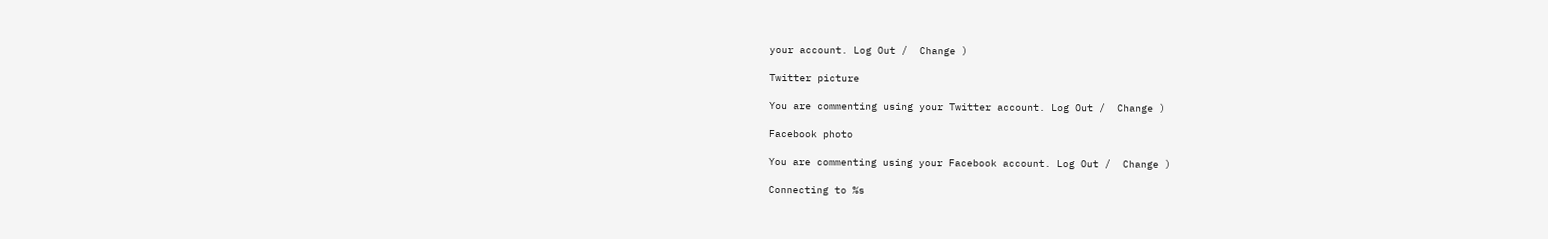your account. Log Out /  Change )

Twitter picture

You are commenting using your Twitter account. Log Out /  Change )

Facebook photo

You are commenting using your Facebook account. Log Out /  Change )

Connecting to %s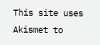This site uses Akismet to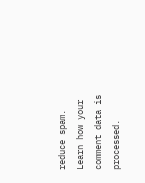reduce spam. Learn how your comment data is processed.